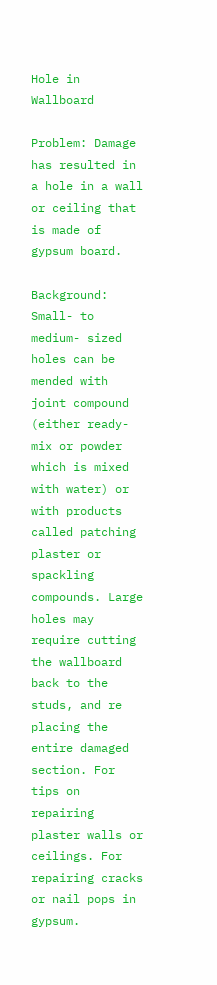Hole in Wallboard

Problem: Damage has resulted in a hole in a wall or ceiling that is made of gypsum board.

Background: Small- to medium- sized holes can be mended with joint compound (either ready-mix or powder which is mixed with water) or with products called patching plaster or spackling compounds. Large holes may require cutting the wallboard back to the studs, and re placing the entire damaged section. For tips on repairing plaster walls or ceilings. For repairing cracks or nail pops in gypsum.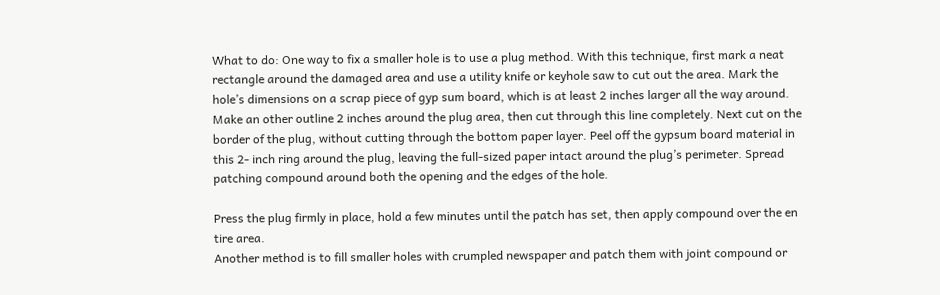What to do: One way to fix a smaller hole is to use a plug method. With this technique, first mark a neat rectangle around the damaged area and use a utility knife or keyhole saw to cut out the area. Mark the hole’s dimensions on a scrap piece of gyp sum board, which is at least 2 inches larger all the way around. Make an other outline 2 inches around the plug area, then cut through this line completely. Next cut on the border of the plug, without cutting through the bottom paper layer. Peel off the gypsum board material in this 2- inch ring around the plug, leaving the full-sized paper intact around the plug’s perimeter. Spread patching compound around both the opening and the edges of the hole.

Press the plug firmly in place, hold a few minutes until the patch has set, then apply compound over the en tire area.
Another method is to fill smaller holes with crumpled newspaper and patch them with joint compound or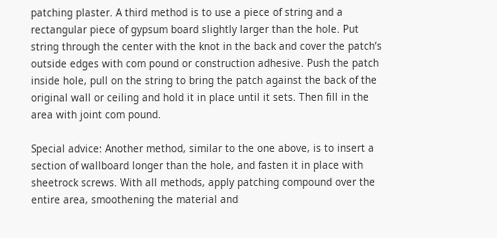patching plaster. A third method is to use a piece of string and a rectangular piece of gypsum board slightly larger than the hole. Put string through the center with the knot in the back and cover the patch’s outside edges with com pound or construction adhesive. Push the patch inside hole, pull on the string to bring the patch against the back of the original wall or ceiling and hold it in place until it sets. Then fill in the area with joint com pound.

Special advice: Another method, similar to the one above, is to insert a section of wallboard longer than the hole, and fasten it in place with sheetrock screws. With all methods, apply patching compound over the entire area, smoothening the material and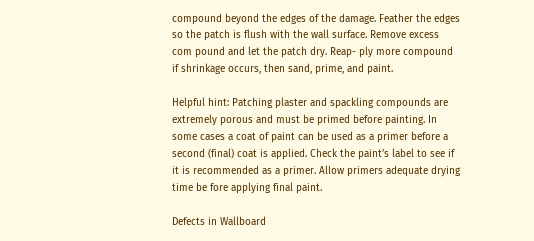compound beyond the edges of the damage. Feather the edges so the patch is flush with the wall surface. Remove excess com pound and let the patch dry. Reap- ply more compound if shrinkage occurs, then sand, prime, and paint.

Helpful hint: Patching plaster and spackling compounds are extremely porous and must be primed before painting. In some cases a coat of paint can be used as a primer before a second (final) coat is applied. Check the paint’s label to see if it is recommended as a primer. Allow primers adequate drying time be fore applying final paint.

Defects in Wallboard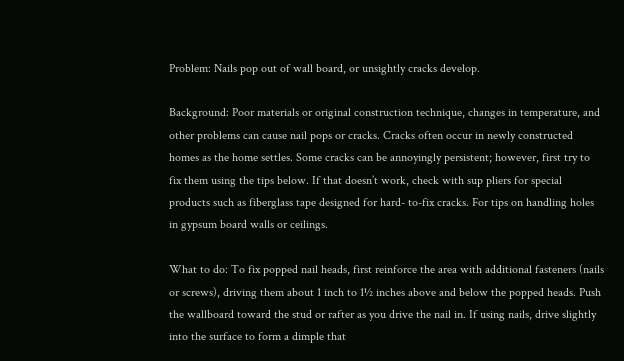Problem: Nails pop out of wall board, or unsightly cracks develop.

Background: Poor materials or original construction technique, changes in temperature, and other problems can cause nail pops or cracks. Cracks often occur in newly constructed homes as the home settles. Some cracks can be annoyingly persistent; however, first try to fix them using the tips below. If that doesn’t work, check with sup pliers for special products such as fiberglass tape designed for hard- to-fix cracks. For tips on handling holes in gypsum board walls or ceilings.

What to do: To fix popped nail heads, first reinforce the area with additional fasteners (nails or screws), driving them about 1 inch to 1½ inches above and below the popped heads. Push the wallboard toward the stud or rafter as you drive the nail in. If using nails, drive slightly into the surface to form a dimple that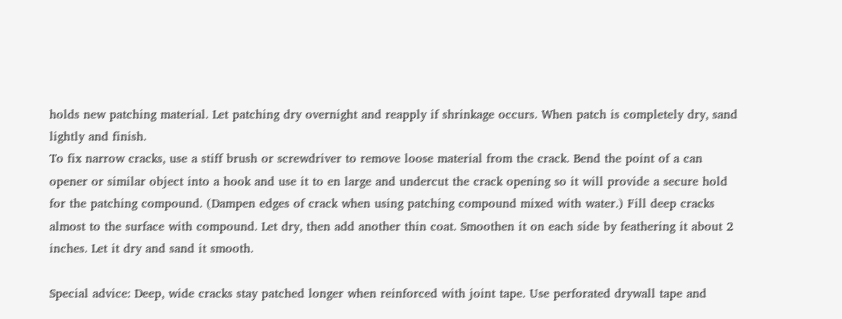holds new patching material. Let patching dry overnight and reapply if shrinkage occurs. When patch is completely dry, sand lightly and finish.
To fix narrow cracks, use a stiff brush or screwdriver to remove loose material from the crack. Bend the point of a can opener or similar object into a hook and use it to en large and undercut the crack opening so it will provide a secure hold for the patching compound. (Dampen edges of crack when using patching compound mixed with water.) Fill deep cracks almost to the surface with compound. Let dry, then add another thin coat. Smoothen it on each side by feathering it about 2 inches. Let it dry and sand it smooth.

Special advice: Deep, wide cracks stay patched longer when reinforced with joint tape. Use perforated drywall tape and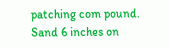patching com pound. Sand 6 inches on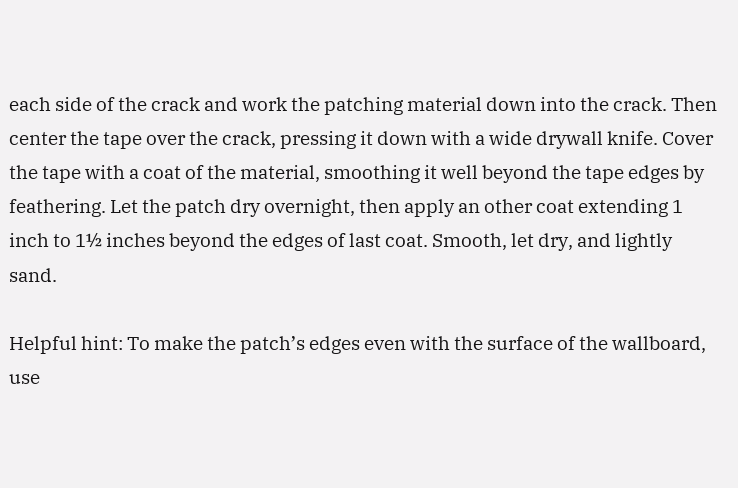each side of the crack and work the patching material down into the crack. Then center the tape over the crack, pressing it down with a wide drywall knife. Cover the tape with a coat of the material, smoothing it well beyond the tape edges by feathering. Let the patch dry overnight, then apply an other coat extending 1 inch to 1½ inches beyond the edges of last coat. Smooth, let dry, and lightly sand.

Helpful hint: To make the patch’s edges even with the surface of the wallboard, use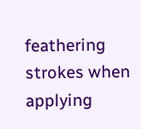feathering strokes when applying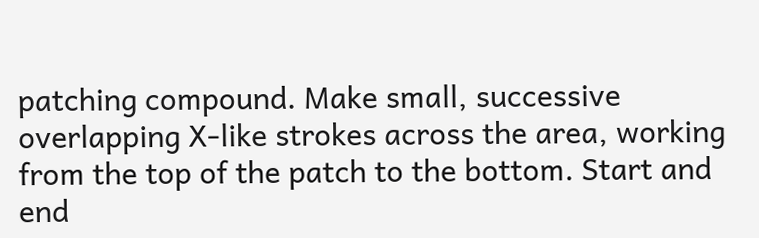patching compound. Make small, successive overlapping X-like strokes across the area, working from the top of the patch to the bottom. Start and end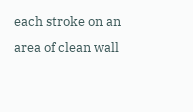each stroke on an area of clean wall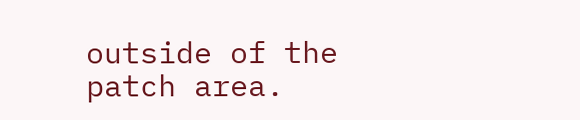outside of the patch area.